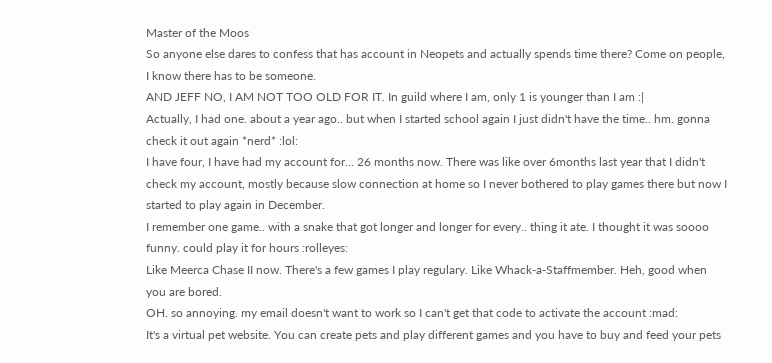Master of the Moos
So anyone else dares to confess that has account in Neopets and actually spends time there? Come on people, I know there has to be someone.
AND JEFF NO, I AM NOT TOO OLD FOR IT. In guild where I am, only 1 is younger than I am :|
Actually, I had one. about a year ago.. but when I started school again I just didn't have the time.. hm. gonna check it out again *nerd* :lol:
I have four, I have had my account for... 26 months now. There was like over 6months last year that I didn't check my account, mostly because slow connection at home so I never bothered to play games there but now I started to play again in December.
I remember one game.. with a snake that got longer and longer for every.. thing it ate. I thought it was soooo funny. could play it for hours :rolleyes:
Like Meerca Chase II now. There's a few games I play regulary. Like Whack-a-Staffmember. Heh, good when you are bored.
OH. so annoying. my email doesn't want to work so I can't get that code to activate the account :mad:
It's a virtual pet website. You can create pets and play different games and you have to buy and feed your pets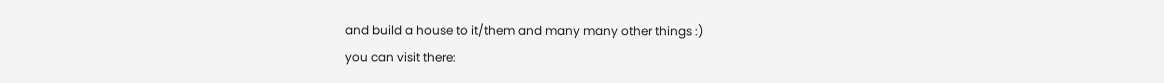and build a house to it/them and many many other things :)
you can visit there: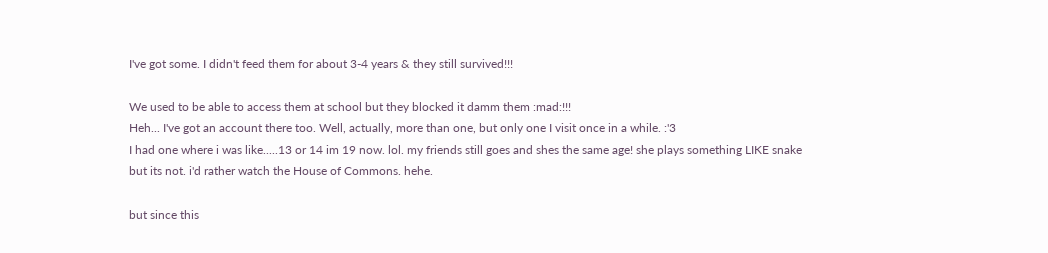I've got some. I didn't feed them for about 3-4 years & they still survived!!!

We used to be able to access them at school but they blocked it damm them :mad:!!!
Heh... I've got an account there too. Well, actually, more than one, but only one I visit once in a while. :'3
I had one where i was like.....13 or 14 im 19 now. lol. my friends still goes and shes the same age! she plays something LIKE snake but its not. i'd rather watch the House of Commons. hehe.

but since this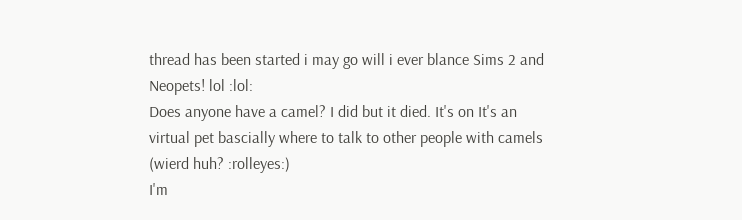thread has been started i may go will i ever blance Sims 2 and Neopets! lol :lol:
Does anyone have a camel? I did but it died. It's on It's an virtual pet bascially where to talk to other people with camels (wierd huh? :rolleyes:)
I'm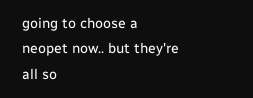going to choose a neopet now.. but they're all so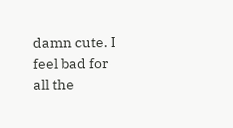damn cute. I feel bad for all the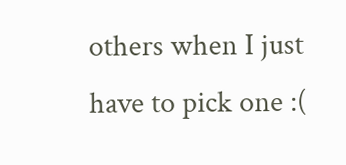others when I just have to pick one :(